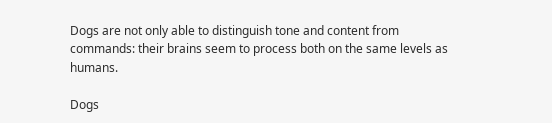Dogs are not only able to distinguish tone and content from commands: their brains seem to process both on the same levels as humans.

Dogs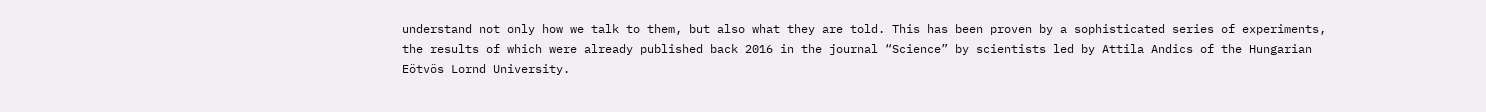understand not only how we talk to them, but also what they are told. This has been proven by a sophisticated series of experiments, the results of which were already published back 2016 in the journal “Science” by scientists led by Attila Andics of the Hungarian Eötvös Lornd University.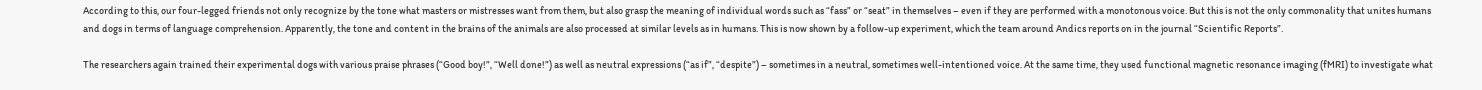According to this, our four-legged friends not only recognize by the tone what masters or mistresses want from them, but also grasp the meaning of individual words such as “fass” or “seat” in themselves – even if they are performed with a monotonous voice. But this is not the only commonality that unites humans and dogs in terms of language comprehension. Apparently, the tone and content in the brains of the animals are also processed at similar levels as in humans. This is now shown by a follow-up experiment, which the team around Andics reports on in the journal “Scientific Reports”.

The researchers again trained their experimental dogs with various praise phrases (“Good boy!”, “Well done!”) as well as neutral expressions (“as if”, “despite”) – sometimes in a neutral, sometimes well-intentioned voice. At the same time, they used functional magnetic resonance imaging (fMRI) to investigate what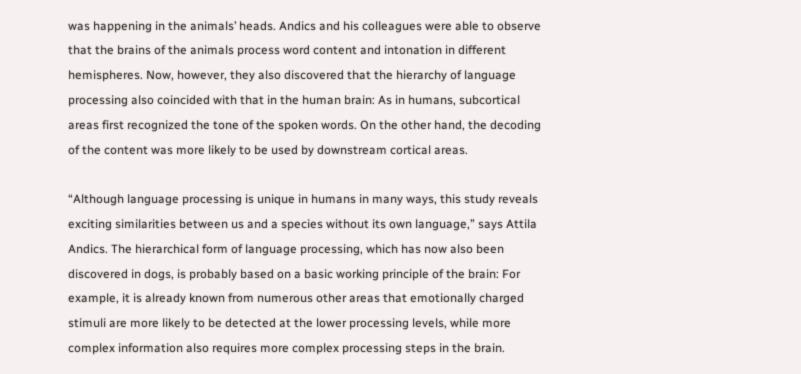was happening in the animals’ heads. Andics and his colleagues were able to observe that the brains of the animals process word content and intonation in different hemispheres. Now, however, they also discovered that the hierarchy of language processing also coincided with that in the human brain: As in humans, subcortical areas first recognized the tone of the spoken words. On the other hand, the decoding of the content was more likely to be used by downstream cortical areas.

“Although language processing is unique in humans in many ways, this study reveals exciting similarities between us and a species without its own language,” says Attila Andics. The hierarchical form of language processing, which has now also been discovered in dogs, is probably based on a basic working principle of the brain: For example, it is already known from numerous other areas that emotionally charged stimuli are more likely to be detected at the lower processing levels, while more complex information also requires more complex processing steps in the brain.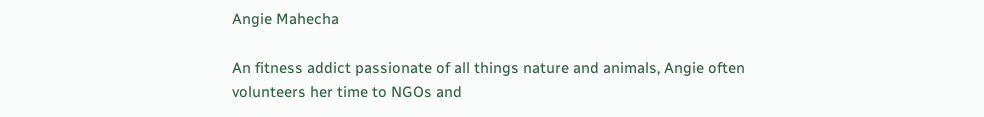Angie Mahecha

An fitness addict passionate of all things nature and animals, Angie often volunteers her time to NGOs and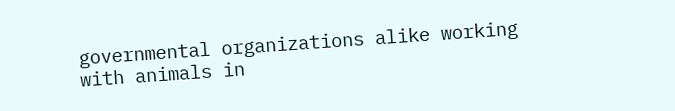governmental organizations alike working with animals in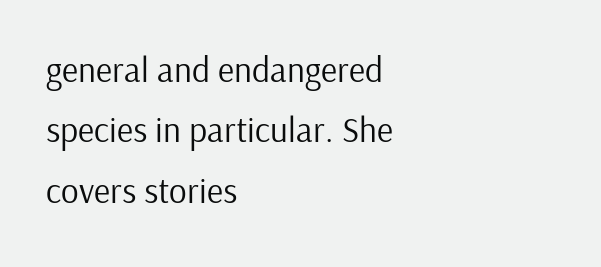general and endangered species in particular. She covers stories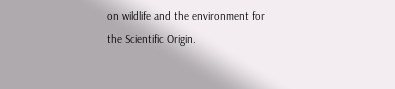on wildlife and the environment for the Scientific Origin.